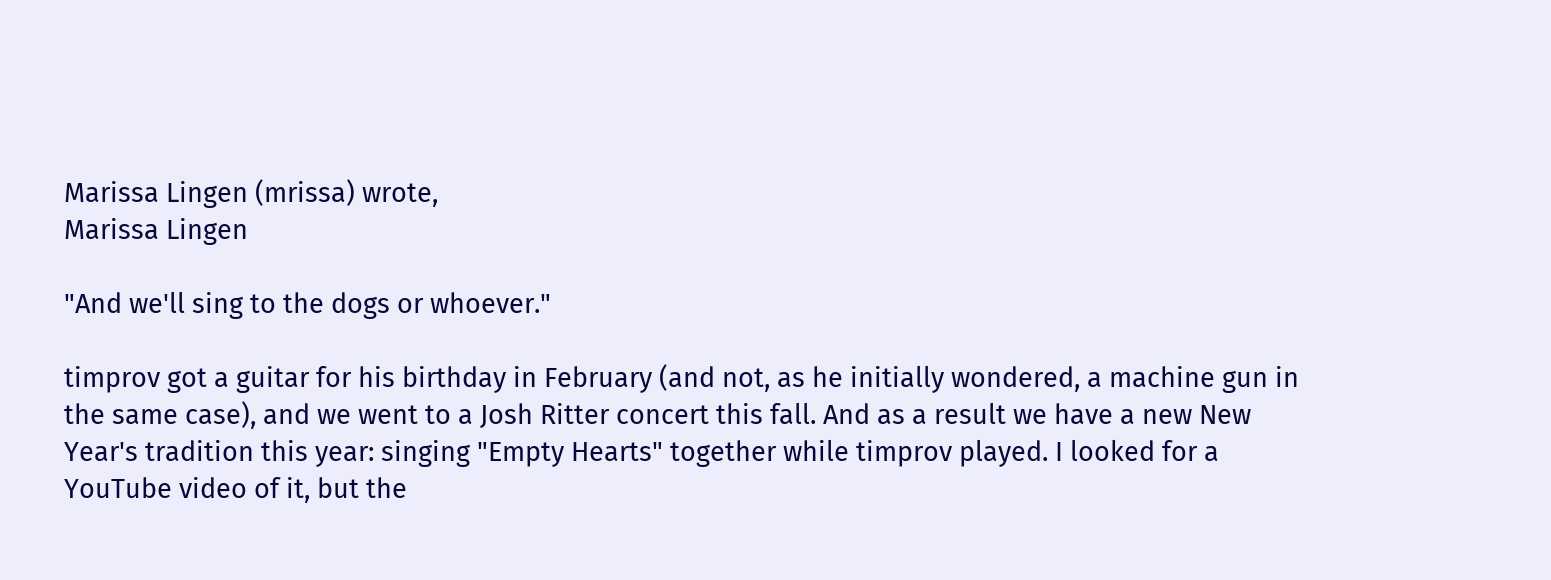Marissa Lingen (mrissa) wrote,
Marissa Lingen

"And we'll sing to the dogs or whoever."

timprov got a guitar for his birthday in February (and not, as he initially wondered, a machine gun in the same case), and we went to a Josh Ritter concert this fall. And as a result we have a new New Year's tradition this year: singing "Empty Hearts" together while timprov played. I looked for a YouTube video of it, but the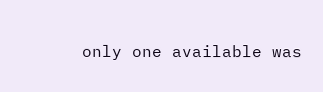only one available was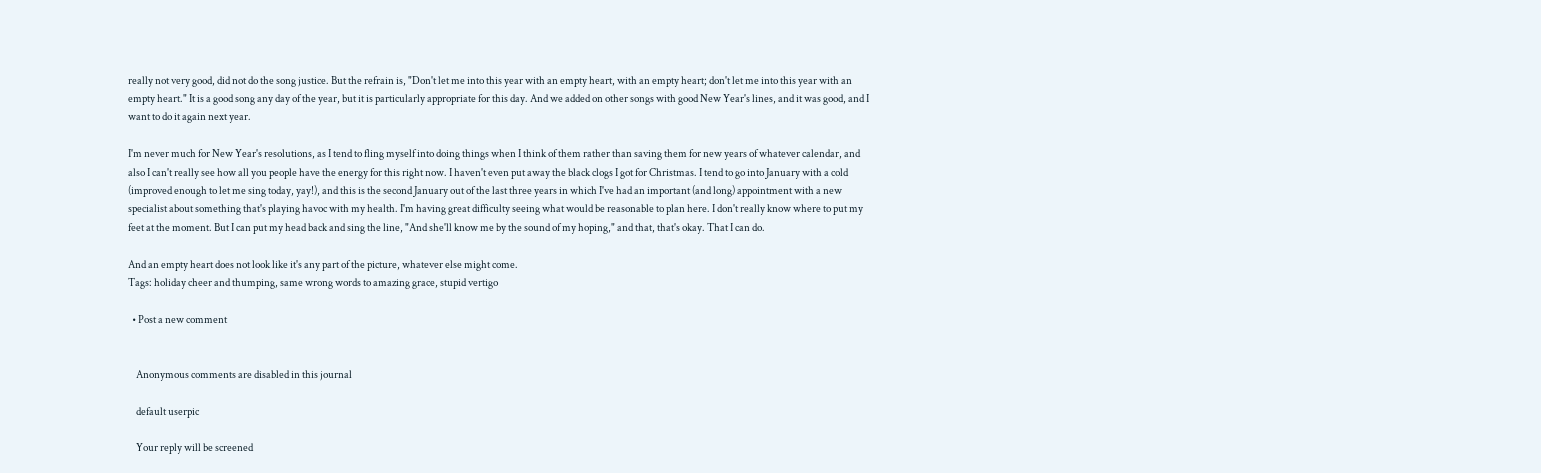really not very good, did not do the song justice. But the refrain is, "Don't let me into this year with an empty heart, with an empty heart; don't let me into this year with an empty heart." It is a good song any day of the year, but it is particularly appropriate for this day. And we added on other songs with good New Year's lines, and it was good, and I want to do it again next year.

I'm never much for New Year's resolutions, as I tend to fling myself into doing things when I think of them rather than saving them for new years of whatever calendar, and also I can't really see how all you people have the energy for this right now. I haven't even put away the black clogs I got for Christmas. I tend to go into January with a cold (improved enough to let me sing today, yay!), and this is the second January out of the last three years in which I've had an important (and long) appointment with a new specialist about something that's playing havoc with my health. I'm having great difficulty seeing what would be reasonable to plan here. I don't really know where to put my feet at the moment. But I can put my head back and sing the line, "And she'll know me by the sound of my hoping," and that, that's okay. That I can do.

And an empty heart does not look like it's any part of the picture, whatever else might come.
Tags: holiday cheer and thumping, same wrong words to amazing grace, stupid vertigo

  • Post a new comment


    Anonymous comments are disabled in this journal

    default userpic

    Your reply will be screened